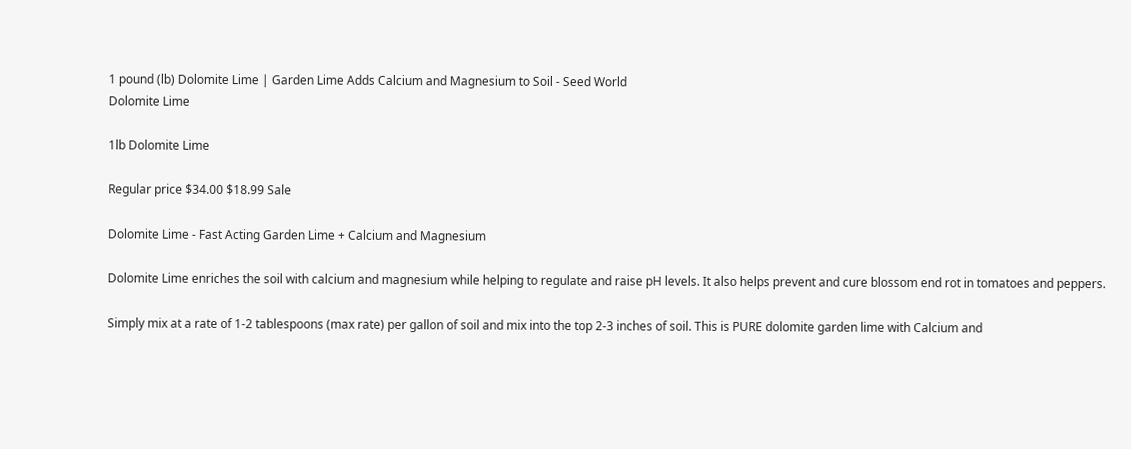1 pound (lb) Dolomite Lime | Garden Lime Adds Calcium and Magnesium to Soil - Seed World
Dolomite Lime

1lb Dolomite Lime

Regular price $34.00 $18.99 Sale

Dolomite Lime - Fast Acting Garden Lime + Calcium and Magnesium

Dolomite Lime enriches the soil with calcium and magnesium while helping to regulate and raise pH levels. It also helps prevent and cure blossom end rot in tomatoes and peppers.

Simply mix at a rate of 1-2 tablespoons (max rate) per gallon of soil and mix into the top 2-3 inches of soil. This is PURE dolomite garden lime with Calcium and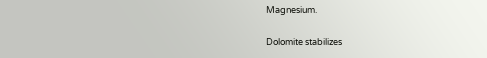Magnesium.

Dolomite stabilizes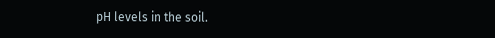pH levels in the soil.